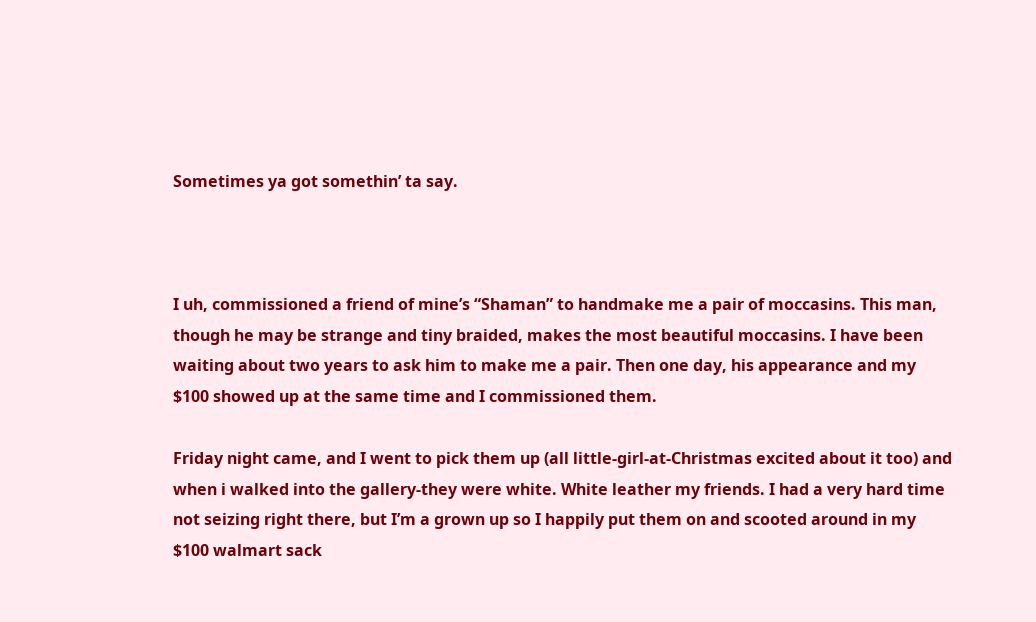Sometimes ya got somethin’ ta say.



I uh, commissioned a friend of mine’s “Shaman” to handmake me a pair of moccasins. This man, though he may be strange and tiny braided, makes the most beautiful moccasins. I have been waiting about two years to ask him to make me a pair. Then one day, his appearance and my $100 showed up at the same time and I commissioned them.

Friday night came, and I went to pick them up (all little-girl-at-Christmas excited about it too) and when i walked into the gallery-they were white. White leather my friends. I had a very hard time not seizing right there, but I’m a grown up so I happily put them on and scooted around in my $100 walmart sack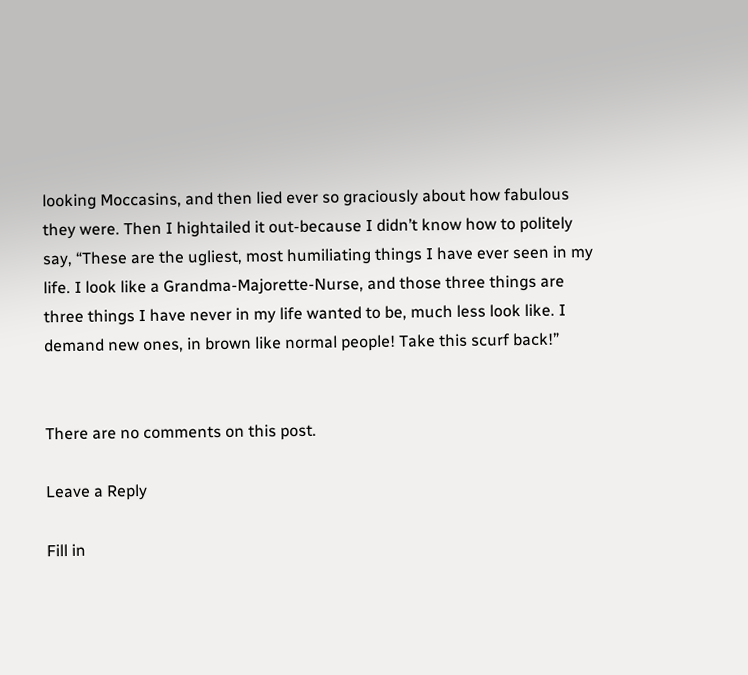looking Moccasins, and then lied ever so graciously about how fabulous they were. Then I hightailed it out-because I didn’t know how to politely say, “These are the ugliest, most humiliating things I have ever seen in my life. I look like a Grandma-Majorette-Nurse, and those three things are three things I have never in my life wanted to be, much less look like. I demand new ones, in brown like normal people! Take this scurf back!”


There are no comments on this post.

Leave a Reply

Fill in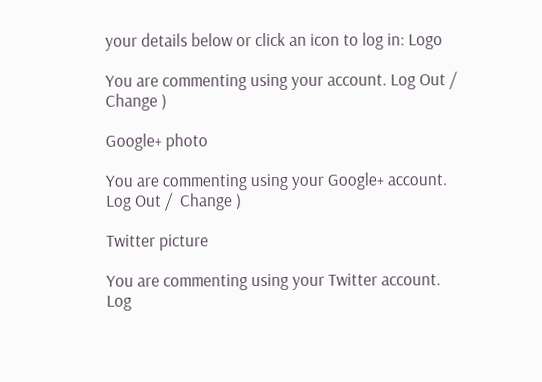your details below or click an icon to log in: Logo

You are commenting using your account. Log Out /  Change )

Google+ photo

You are commenting using your Google+ account. Log Out /  Change )

Twitter picture

You are commenting using your Twitter account. Log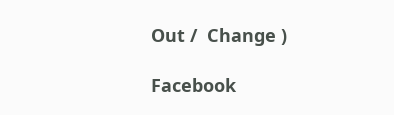Out /  Change )

Facebook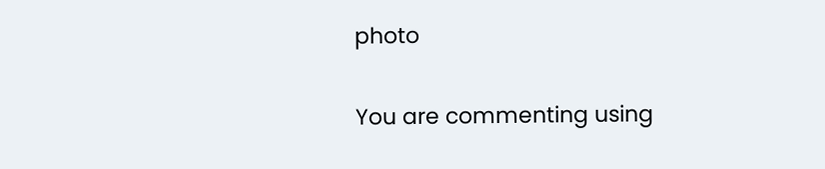photo

You are commenting using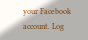your Facebook account. Log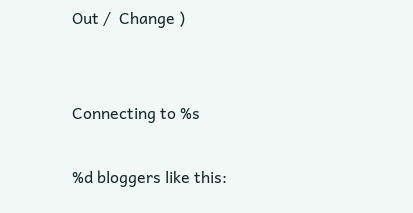Out /  Change )


Connecting to %s

%d bloggers like this: